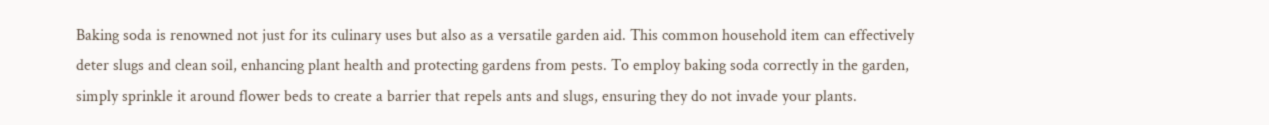Baking soda is renowned not just for its culinary uses but also as a versatile garden aid. This common household item can effectively deter slugs and clean soil, enhancing plant health and protecting gardens from pests. To employ baking soda correctly in the garden, simply sprinkle it around flower beds to create a barrier that repels ants and slugs, ensuring they do not invade your plants.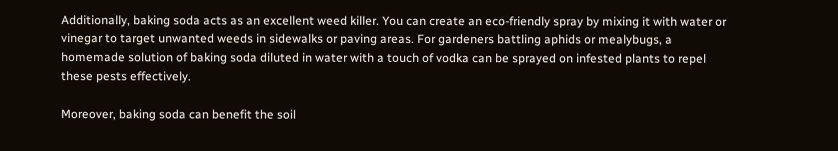Additionally, baking soda acts as an excellent weed killer. You can create an eco-friendly spray by mixing it with water or vinegar to target unwanted weeds in sidewalks or paving areas. For gardeners battling aphids or mealybugs, a homemade solution of baking soda diluted in water with a touch of vodka can be sprayed on infested plants to repel these pests effectively.

Moreover, baking soda can benefit the soil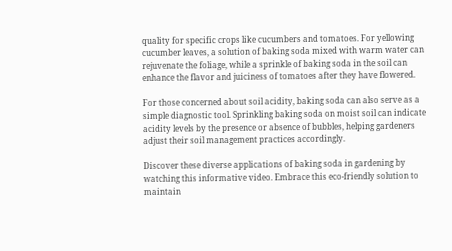quality for specific crops like cucumbers and tomatoes. For yellowing cucumber leaves, a solution of baking soda mixed with warm water can rejuvenate the foliage, while a sprinkle of baking soda in the soil can enhance the flavor and juiciness of tomatoes after they have flowered.

For those concerned about soil acidity, baking soda can also serve as a simple diagnostic tool. Sprinkling baking soda on moist soil can indicate acidity levels by the presence or absence of bubbles, helping gardeners adjust their soil management practices accordingly.

Discover these diverse applications of baking soda in gardening by watching this informative video. Embrace this eco-friendly solution to maintain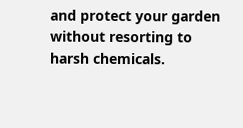and protect your garden without resorting to harsh chemicals.